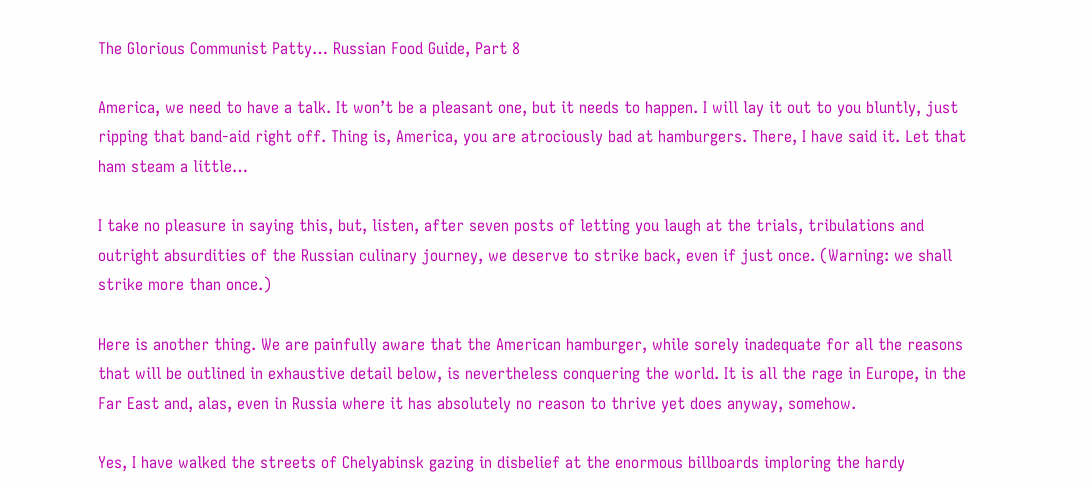The Glorious Communist Patty… Russian Food Guide, Part 8

America, we need to have a talk. It won’t be a pleasant one, but it needs to happen. I will lay it out to you bluntly, just ripping that band-aid right off. Thing is, America, you are atrociously bad at hamburgers. There, I have said it. Let that ham steam a little…

I take no pleasure in saying this, but, listen, after seven posts of letting you laugh at the trials, tribulations and outright absurdities of the Russian culinary journey, we deserve to strike back, even if just once. (Warning: we shall strike more than once.)

Here is another thing. We are painfully aware that the American hamburger, while sorely inadequate for all the reasons that will be outlined in exhaustive detail below, is nevertheless conquering the world. It is all the rage in Europe, in the Far East and, alas, even in Russia where it has absolutely no reason to thrive yet does anyway, somehow.

Yes, I have walked the streets of Chelyabinsk gazing in disbelief at the enormous billboards imploring the hardy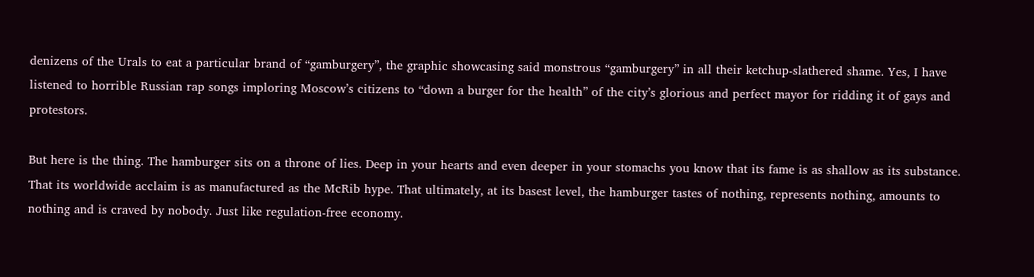denizens of the Urals to eat a particular brand of “gamburgery”, the graphic showcasing said monstrous “gamburgery” in all their ketchup-slathered shame. Yes, I have listened to horrible Russian rap songs imploring Moscow’s citizens to “down a burger for the health” of the city’s glorious and perfect mayor for ridding it of gays and protestors.

But here is the thing. The hamburger sits on a throne of lies. Deep in your hearts and even deeper in your stomachs you know that its fame is as shallow as its substance. That its worldwide acclaim is as manufactured as the McRib hype. That ultimately, at its basest level, the hamburger tastes of nothing, represents nothing, amounts to nothing and is craved by nobody. Just like regulation-free economy.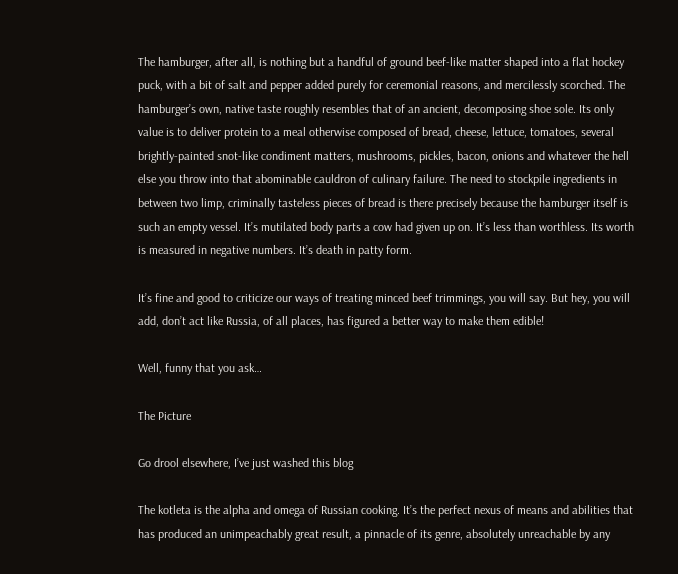The hamburger, after all, is nothing but a handful of ground beef-like matter shaped into a flat hockey puck, with a bit of salt and pepper added purely for ceremonial reasons, and mercilessly scorched. The hamburger’s own, native taste roughly resembles that of an ancient, decomposing shoe sole. Its only value is to deliver protein to a meal otherwise composed of bread, cheese, lettuce, tomatoes, several brightly-painted snot-like condiment matters, mushrooms, pickles, bacon, onions and whatever the hell else you throw into that abominable cauldron of culinary failure. The need to stockpile ingredients in between two limp, criminally tasteless pieces of bread is there precisely because the hamburger itself is such an empty vessel. It’s mutilated body parts a cow had given up on. It’s less than worthless. Its worth is measured in negative numbers. It’s death in patty form.

It’s fine and good to criticize our ways of treating minced beef trimmings, you will say. But hey, you will add, don’t act like Russia, of all places, has figured a better way to make them edible!

Well, funny that you ask…

The Picture

Go drool elsewhere, I’ve just washed this blog

The kotleta is the alpha and omega of Russian cooking. It’s the perfect nexus of means and abilities that has produced an unimpeachably great result, a pinnacle of its genre, absolutely unreachable by any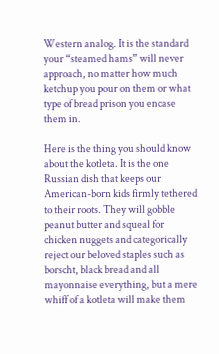Western analog. It is the standard your “steamed hams” will never approach, no matter how much ketchup you pour on them or what type of bread prison you encase them in.

Here is the thing you should know about the kotleta. It is the one Russian dish that keeps our American-born kids firmly tethered to their roots. They will gobble peanut butter and squeal for chicken nuggets and categorically reject our beloved staples such as borscht, black bread and all mayonnaise everything, but a mere whiff of a kotleta will make them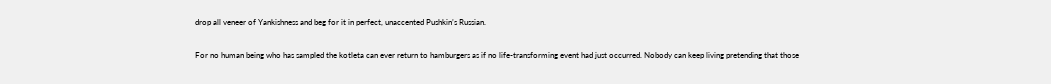drop all veneer of Yankishness and beg for it in perfect, unaccented Pushkin’s Russian.

For no human being who has sampled the kotleta can ever return to hamburgers as if no life-transforming event had just occurred. Nobody can keep living pretending that those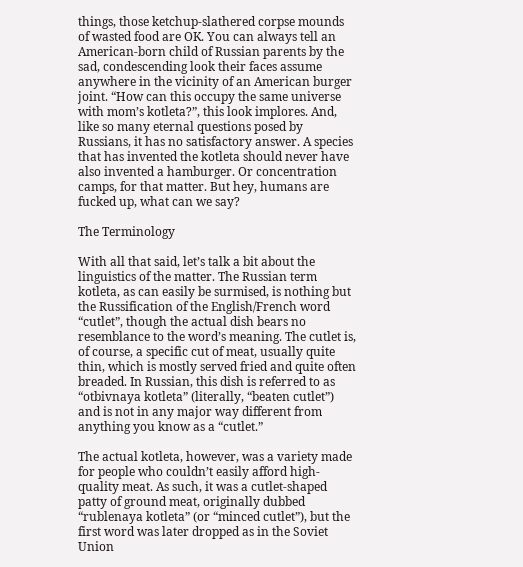things, those ketchup-slathered corpse mounds of wasted food are OK. You can always tell an American-born child of Russian parents by the sad, condescending look their faces assume anywhere in the vicinity of an American burger joint. “How can this occupy the same universe with mom’s kotleta?”, this look implores. And, like so many eternal questions posed by Russians, it has no satisfactory answer. A species that has invented the kotleta should never have also invented a hamburger. Or concentration camps, for that matter. But hey, humans are fucked up, what can we say?

The Terminology

With all that said, let’s talk a bit about the linguistics of the matter. The Russian term kotleta, as can easily be surmised, is nothing but the Russification of the English/French word “cutlet”, though the actual dish bears no resemblance to the word’s meaning. The cutlet is, of course, a specific cut of meat, usually quite thin, which is mostly served fried and quite often breaded. In Russian, this dish is referred to as “otbivnaya kotleta” (literally, “beaten cutlet”) and is not in any major way different from anything you know as a “cutlet.”

The actual kotleta, however, was a variety made for people who couldn’t easily afford high-quality meat. As such, it was a cutlet-shaped patty of ground meat, originally dubbed “rublenaya kotleta” (or “minced cutlet”), but the first word was later dropped as in the Soviet Union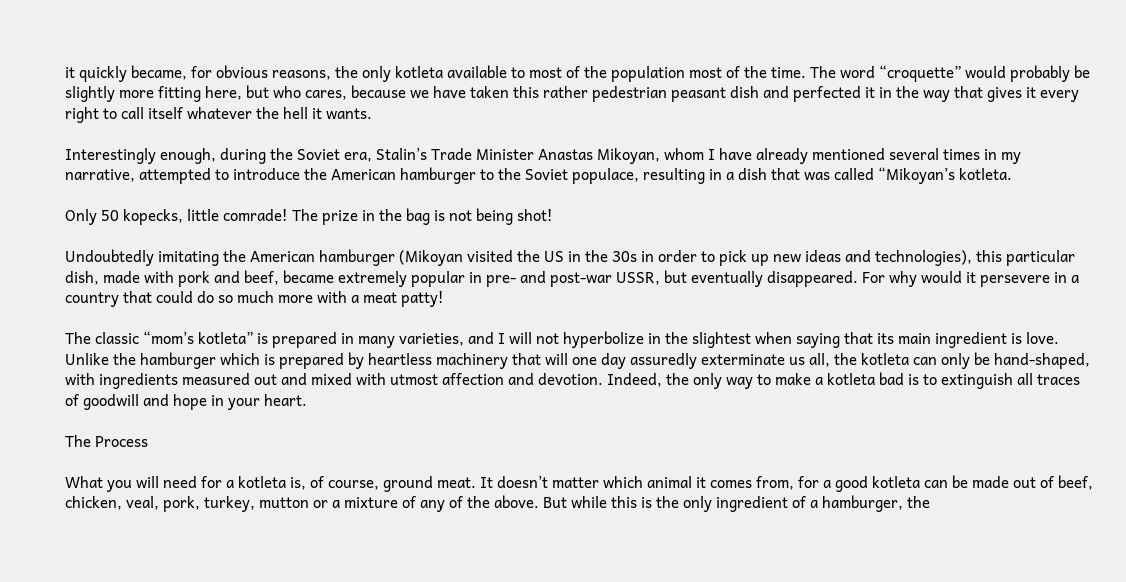it quickly became, for obvious reasons, the only kotleta available to most of the population most of the time. The word “croquette” would probably be slightly more fitting here, but who cares, because we have taken this rather pedestrian peasant dish and perfected it in the way that gives it every right to call itself whatever the hell it wants.

Interestingly enough, during the Soviet era, Stalin’s Trade Minister Anastas Mikoyan, whom I have already mentioned several times in my narrative, attempted to introduce the American hamburger to the Soviet populace, resulting in a dish that was called “Mikoyan’s kotleta.

Only 50 kopecks, little comrade! The prize in the bag is not being shot!

Undoubtedly imitating the American hamburger (Mikoyan visited the US in the 30s in order to pick up new ideas and technologies), this particular dish, made with pork and beef, became extremely popular in pre- and post-war USSR, but eventually disappeared. For why would it persevere in a country that could do so much more with a meat patty!

The classic “mom’s kotleta” is prepared in many varieties, and I will not hyperbolize in the slightest when saying that its main ingredient is love. Unlike the hamburger which is prepared by heartless machinery that will one day assuredly exterminate us all, the kotleta can only be hand-shaped, with ingredients measured out and mixed with utmost affection and devotion. Indeed, the only way to make a kotleta bad is to extinguish all traces of goodwill and hope in your heart.

The Process

What you will need for a kotleta is, of course, ground meat. It doesn’t matter which animal it comes from, for a good kotleta can be made out of beef, chicken, veal, pork, turkey, mutton or a mixture of any of the above. But while this is the only ingredient of a hamburger, the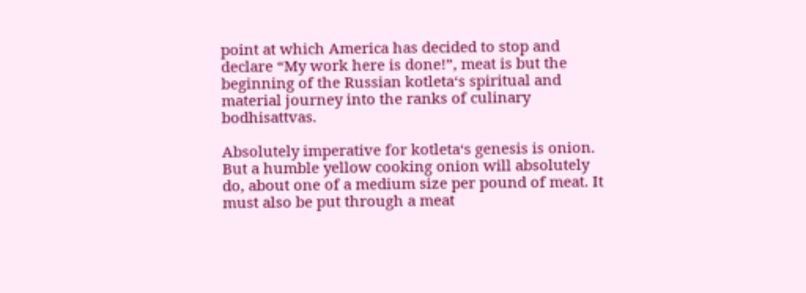point at which America has decided to stop and declare “My work here is done!”, meat is but the beginning of the Russian kotleta‘s spiritual and material journey into the ranks of culinary bodhisattvas.

Absolutely imperative for kotleta‘s genesis is onion. But a humble yellow cooking onion will absolutely do, about one of a medium size per pound of meat. It must also be put through a meat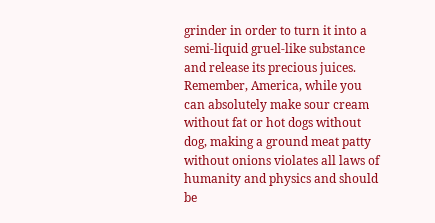grinder in order to turn it into a semi-liquid gruel-like substance and release its precious juices. Remember, America, while you can absolutely make sour cream without fat or hot dogs without dog, making a ground meat patty without onions violates all laws of humanity and physics and should be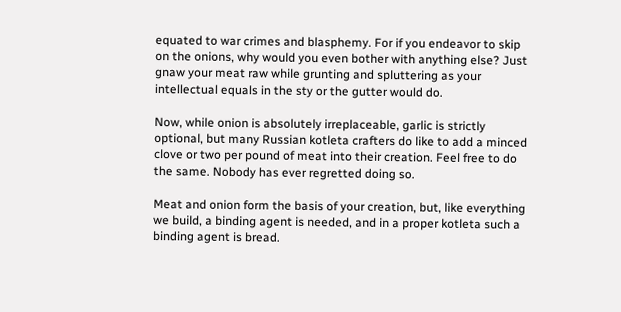equated to war crimes and blasphemy. For if you endeavor to skip on the onions, why would you even bother with anything else? Just gnaw your meat raw while grunting and spluttering as your intellectual equals in the sty or the gutter would do.

Now, while onion is absolutely irreplaceable, garlic is strictly optional, but many Russian kotleta crafters do like to add a minced clove or two per pound of meat into their creation. Feel free to do the same. Nobody has ever regretted doing so.

Meat and onion form the basis of your creation, but, like everything we build, a binding agent is needed, and in a proper kotleta such a binding agent is bread.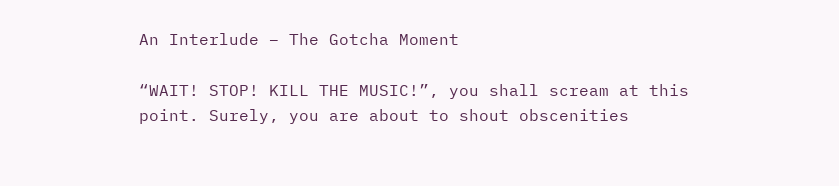An Interlude – The Gotcha Moment

“WAIT! STOP! KILL THE MUSIC!”, you shall scream at this point. Surely, you are about to shout obscenities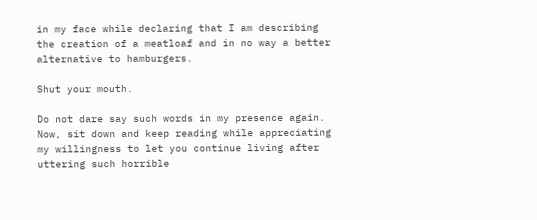in my face while declaring that I am describing the creation of a meatloaf and in no way a better alternative to hamburgers.

Shut your mouth.

Do not dare say such words in my presence again. Now, sit down and keep reading while appreciating my willingness to let you continue living after uttering such horrible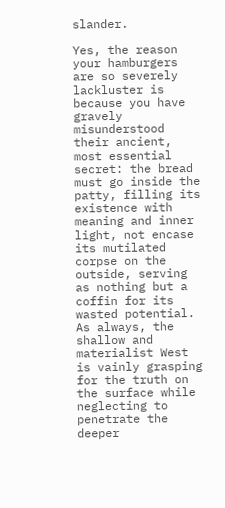slander.

Yes, the reason your hamburgers are so severely lackluster is because you have gravely misunderstood their ancient, most essential secret: the bread must go inside the patty, filling its existence with meaning and inner light, not encase its mutilated corpse on the outside, serving as nothing but a coffin for its wasted potential. As always, the shallow and materialist West is vainly grasping for the truth on the surface while neglecting to penetrate the deeper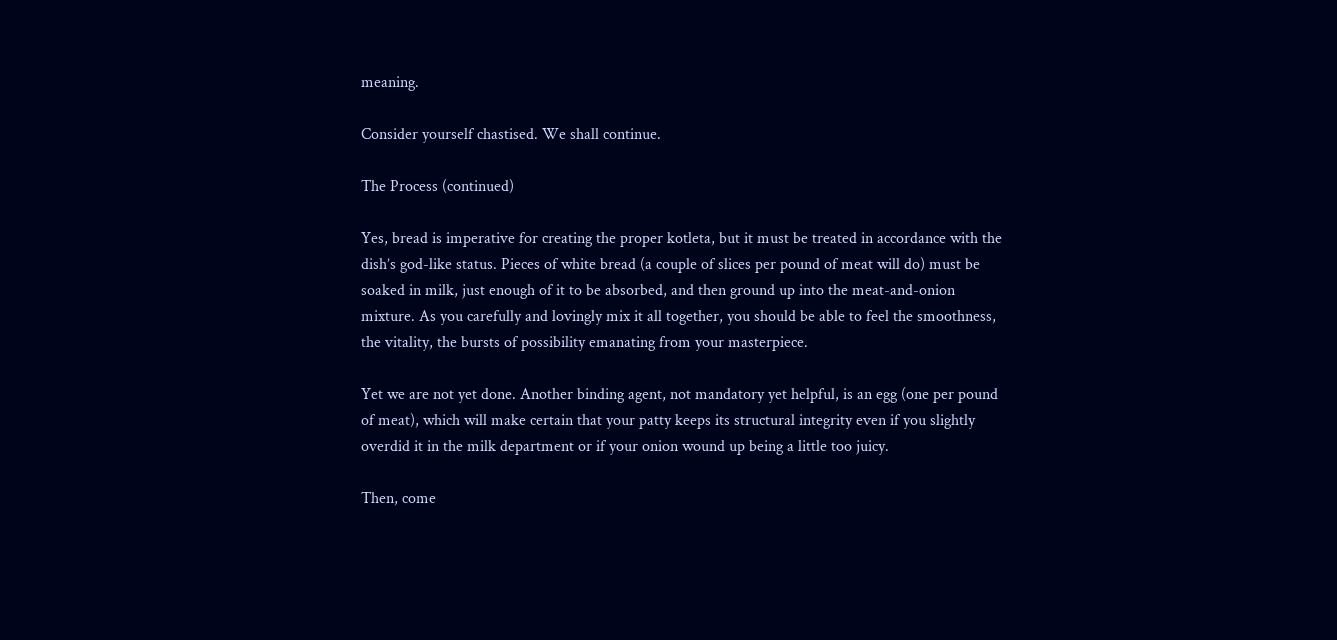meaning.

Consider yourself chastised. We shall continue.

The Process (continued)

Yes, bread is imperative for creating the proper kotleta, but it must be treated in accordance with the dish’s god-like status. Pieces of white bread (a couple of slices per pound of meat will do) must be soaked in milk, just enough of it to be absorbed, and then ground up into the meat-and-onion mixture. As you carefully and lovingly mix it all together, you should be able to feel the smoothness, the vitality, the bursts of possibility emanating from your masterpiece.

Yet we are not yet done. Another binding agent, not mandatory yet helpful, is an egg (one per pound of meat), which will make certain that your patty keeps its structural integrity even if you slightly overdid it in the milk department or if your onion wound up being a little too juicy.

Then, come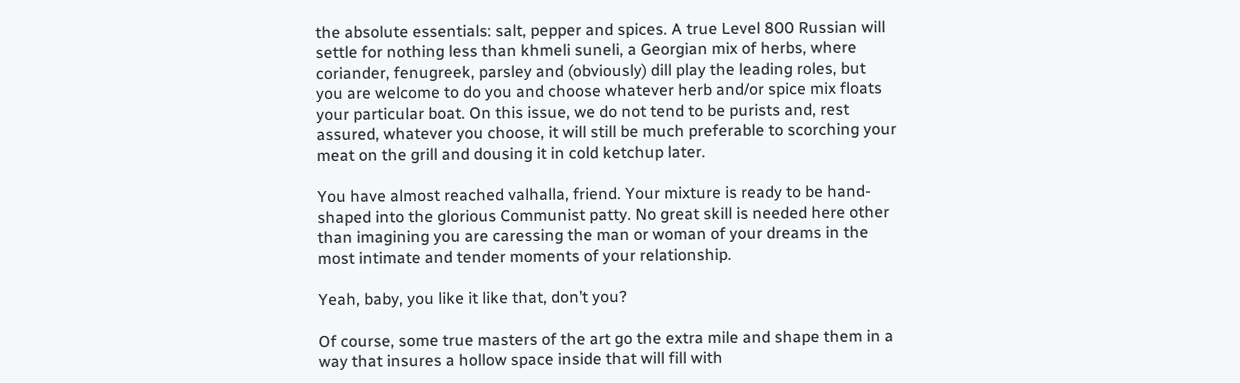the absolute essentials: salt, pepper and spices. A true Level 800 Russian will settle for nothing less than khmeli suneli, a Georgian mix of herbs, where coriander, fenugreek, parsley and (obviously) dill play the leading roles, but you are welcome to do you and choose whatever herb and/or spice mix floats your particular boat. On this issue, we do not tend to be purists and, rest assured, whatever you choose, it will still be much preferable to scorching your meat on the grill and dousing it in cold ketchup later.

You have almost reached valhalla, friend. Your mixture is ready to be hand-shaped into the glorious Communist patty. No great skill is needed here other than imagining you are caressing the man or woman of your dreams in the most intimate and tender moments of your relationship.

Yeah, baby, you like it like that, don’t you?

Of course, some true masters of the art go the extra mile and shape them in a way that insures a hollow space inside that will fill with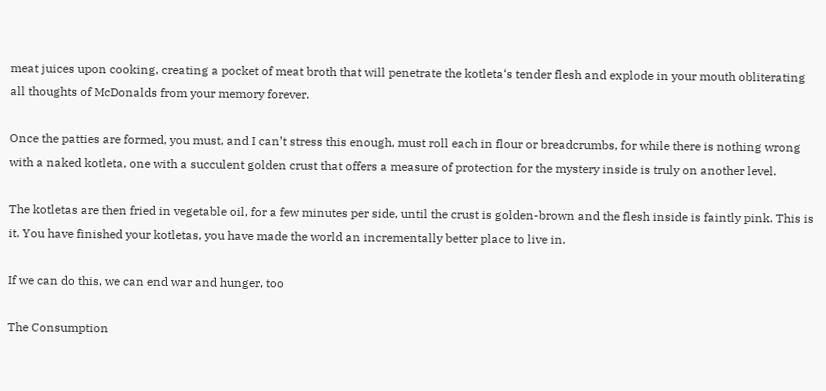meat juices upon cooking, creating a pocket of meat broth that will penetrate the kotleta‘s tender flesh and explode in your mouth obliterating all thoughts of McDonalds from your memory forever.

Once the patties are formed, you must, and I can’t stress this enough, must roll each in flour or breadcrumbs, for while there is nothing wrong with a naked kotleta, one with a succulent golden crust that offers a measure of protection for the mystery inside is truly on another level.

The kotletas are then fried in vegetable oil, for a few minutes per side, until the crust is golden-brown and the flesh inside is faintly pink. This is it. You have finished your kotletas, you have made the world an incrementally better place to live in.

If we can do this, we can end war and hunger, too

The Consumption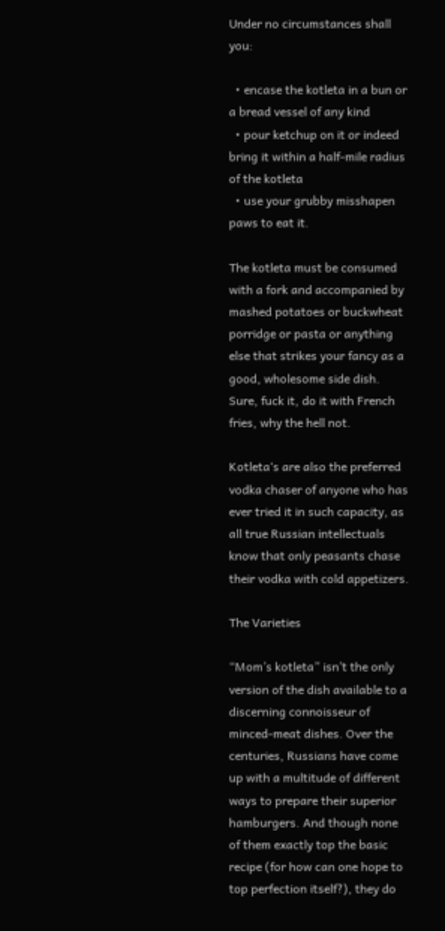Under no circumstances shall you:

  • encase the kotleta in a bun or a bread vessel of any kind
  • pour ketchup on it or indeed bring it within a half-mile radius of the kotleta
  • use your grubby misshapen paws to eat it.

The kotleta must be consumed with a fork and accompanied by mashed potatoes or buckwheat porridge or pasta or anything else that strikes your fancy as a good, wholesome side dish. Sure, fuck it, do it with French fries, why the hell not.

Kotleta‘s are also the preferred vodka chaser of anyone who has ever tried it in such capacity, as all true Russian intellectuals know that only peasants chase their vodka with cold appetizers.

The Varieties

“Mom’s kotleta” isn’t the only version of the dish available to a discerning connoisseur of minced-meat dishes. Over the centuries, Russians have come up with a multitude of different ways to prepare their superior hamburgers. And though none of them exactly top the basic recipe (for how can one hope to top perfection itself?), they do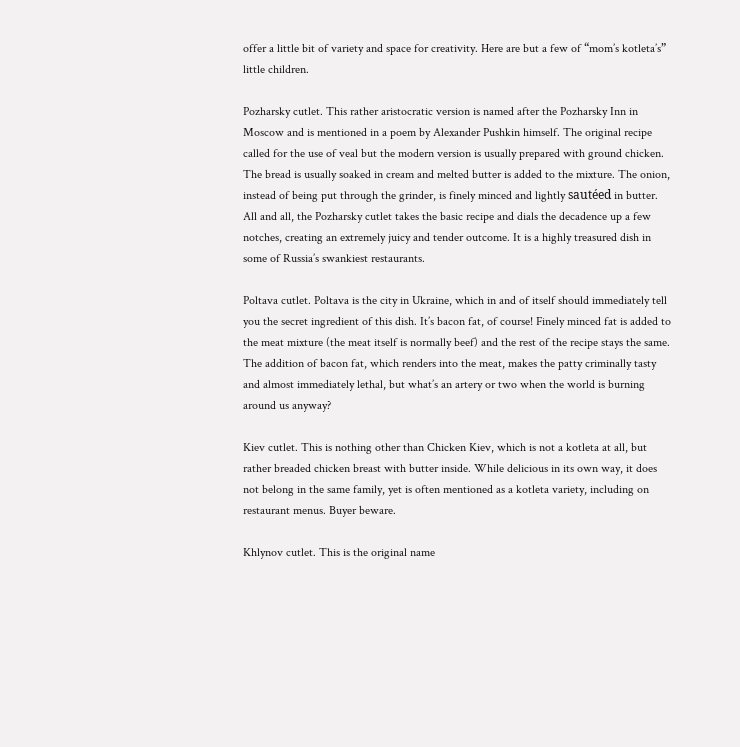offer a little bit of variety and space for creativity. Here are but a few of “mom’s kotleta’s” little children.

Pozharsky cutlet. This rather aristocratic version is named after the Pozharsky Inn in Moscow and is mentioned in a poem by Alexander Pushkin himself. The original recipe called for the use of veal but the modern version is usually prepared with ground chicken. The bread is usually soaked in cream and melted butter is added to the mixture. The onion, instead of being put through the grinder, is finely minced and lightly sautéed in butter. All and all, the Pozharsky cutlet takes the basic recipe and dials the decadence up a few notches, creating an extremely juicy and tender outcome. It is a highly treasured dish in some of Russia’s swankiest restaurants.

Poltava cutlet. Poltava is the city in Ukraine, which in and of itself should immediately tell you the secret ingredient of this dish. It’s bacon fat, of course! Finely minced fat is added to the meat mixture (the meat itself is normally beef) and the rest of the recipe stays the same. The addition of bacon fat, which renders into the meat, makes the patty criminally tasty and almost immediately lethal, but what’s an artery or two when the world is burning around us anyway?

Kiev cutlet. This is nothing other than Chicken Kiev, which is not a kotleta at all, but rather breaded chicken breast with butter inside. While delicious in its own way, it does not belong in the same family, yet is often mentioned as a kotleta variety, including on restaurant menus. Buyer beware.

Khlynov cutlet. This is the original name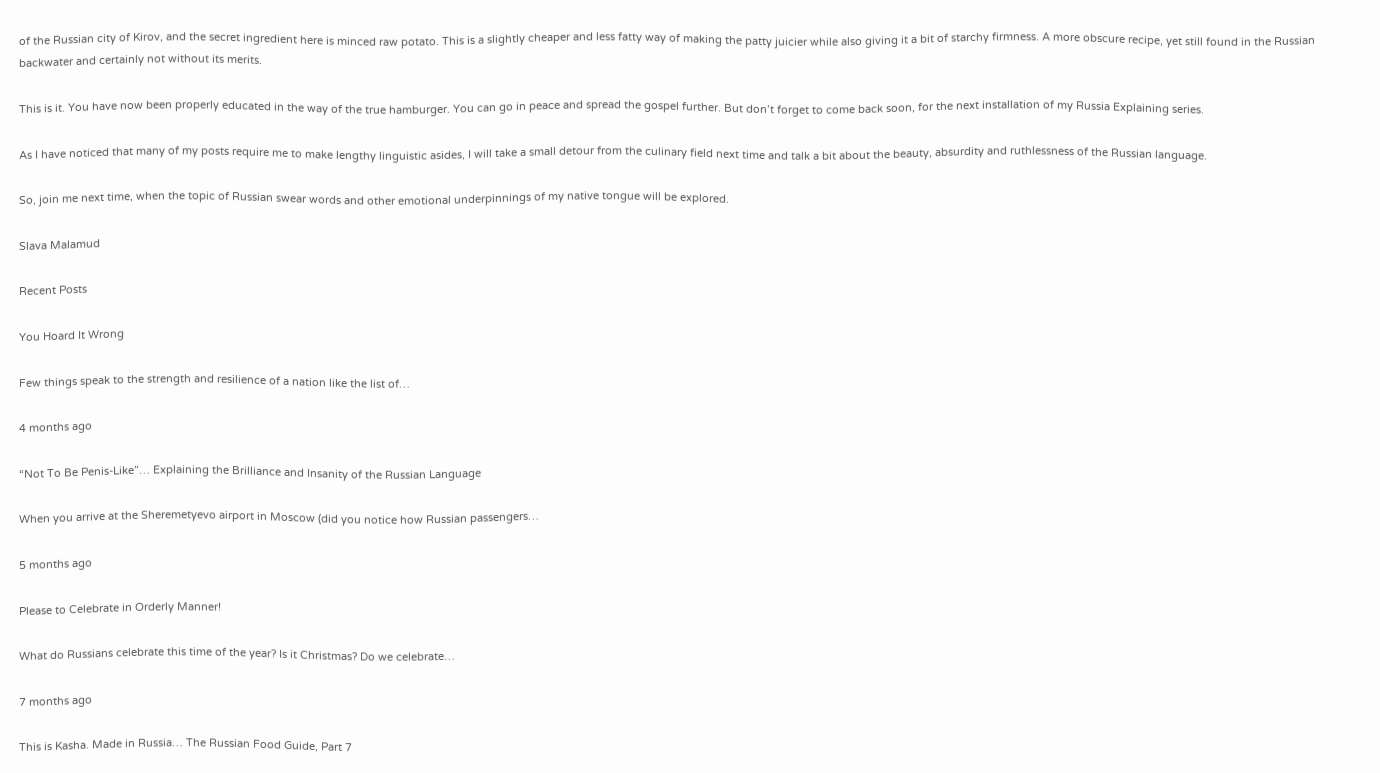of the Russian city of Kirov, and the secret ingredient here is minced raw potato. This is a slightly cheaper and less fatty way of making the patty juicier while also giving it a bit of starchy firmness. A more obscure recipe, yet still found in the Russian backwater and certainly not without its merits.

This is it. You have now been properly educated in the way of the true hamburger. You can go in peace and spread the gospel further. But don’t forget to come back soon, for the next installation of my Russia Explaining series.

As I have noticed that many of my posts require me to make lengthy linguistic asides, I will take a small detour from the culinary field next time and talk a bit about the beauty, absurdity and ruthlessness of the Russian language.

So, join me next time, when the topic of Russian swear words and other emotional underpinnings of my native tongue will be explored.

Slava Malamud

Recent Posts

You Hoard It Wrong

Few things speak to the strength and resilience of a nation like the list of…

4 months ago

“Not To Be Penis-Like”… Explaining the Brilliance and Insanity of the Russian Language

When you arrive at the Sheremetyevo airport in Moscow (did you notice how Russian passengers…

5 months ago

Please to Celebrate in Orderly Manner!

What do Russians celebrate this time of the year? Is it Christmas? Do we celebrate…

7 months ago

This is Kasha. Made in Russia… The Russian Food Guide, Part 7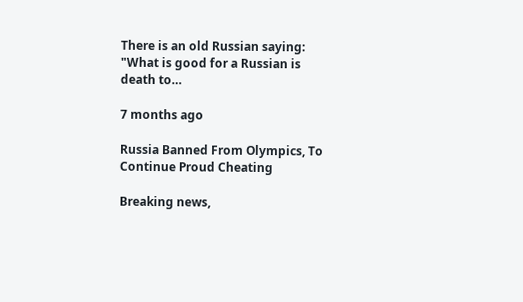There is an old Russian saying: "What is good for a Russian is death to…

7 months ago

Russia Banned From Olympics, To Continue Proud Cheating

Breaking news,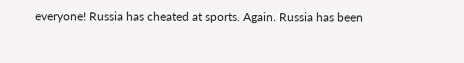everyone! Russia has cheated at sports. Again. Russia has been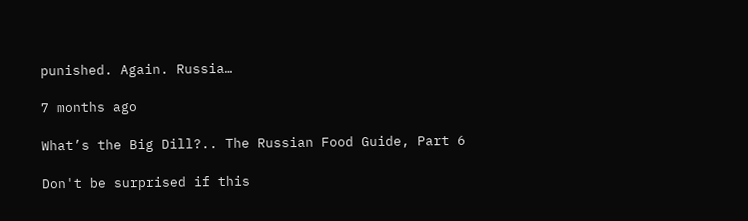punished. Again. Russia…

7 months ago

What’s the Big Dill?.. The Russian Food Guide, Part 6

Don't be surprised if this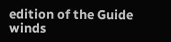edition of the Guide winds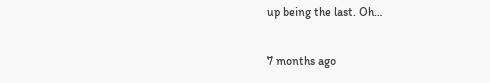up being the last. Oh…

7 months ago